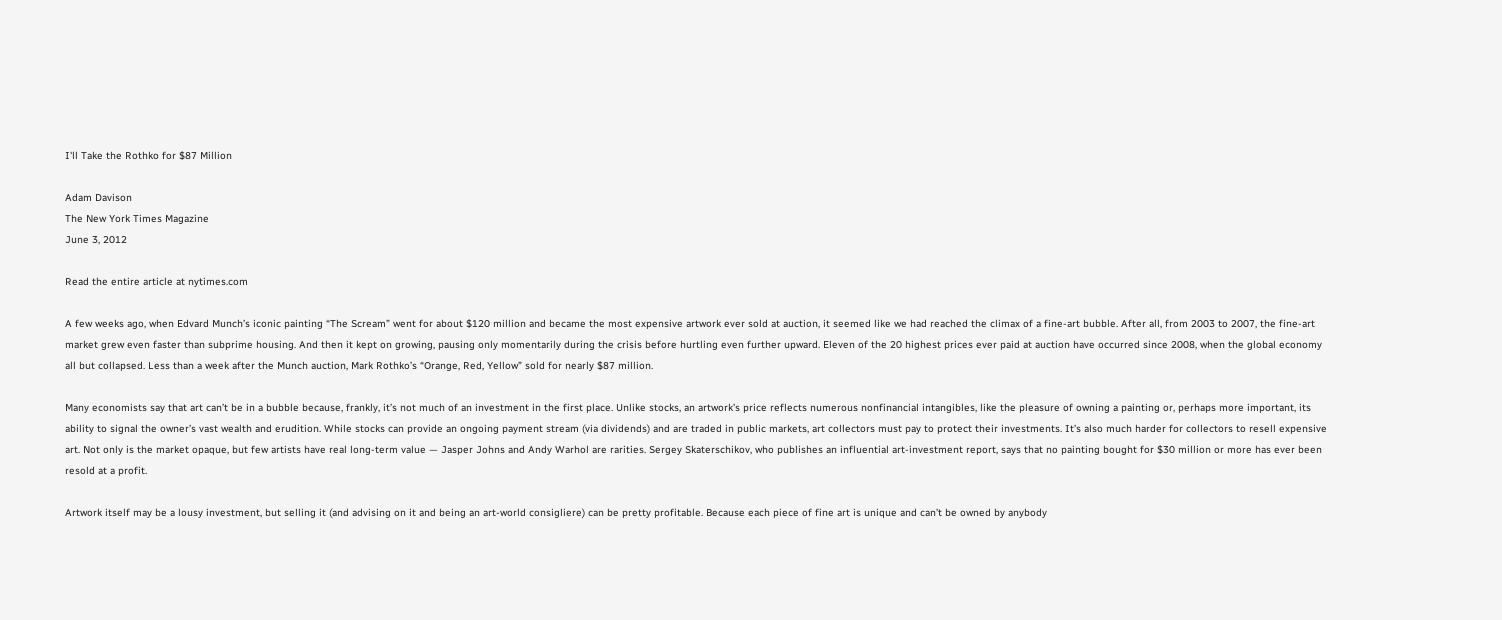I'll Take the Rothko for $87 Million

Adam Davison
The New York Times Magazine
June 3, 2012

Read the entire article at nytimes.com

A few weeks ago, when Edvard Munch’s iconic painting “The Scream” went for about $120 million and became the most expensive artwork ever sold at auction, it seemed like we had reached the climax of a fine-art bubble. After all, from 2003 to 2007, the fine-art market grew even faster than subprime housing. And then it kept on growing, pausing only momentarily during the crisis before hurtling even further upward. Eleven of the 20 highest prices ever paid at auction have occurred since 2008, when the global economy all but collapsed. Less than a week after the Munch auction, Mark Rothko’s “Orange, Red, Yellow” sold for nearly $87 million.

Many economists say that art can’t be in a bubble because, frankly, it’s not much of an investment in the first place. Unlike stocks, an artwork’s price reflects numerous nonfinancial intangibles, like the pleasure of owning a painting or, perhaps more important, its ability to signal the owner’s vast wealth and erudition. While stocks can provide an ongoing payment stream (via dividends) and are traded in public markets, art collectors must pay to protect their investments. It’s also much harder for collectors to resell expensive art. Not only is the market opaque, but few artists have real long-term value — Jasper Johns and Andy Warhol are rarities. Sergey Skaterschikov, who publishes an influential art-investment report, says that no painting bought for $30 million or more has ever been resold at a profit.

Artwork itself may be a lousy investment, but selling it (and advising on it and being an art-world consigliere) can be pretty profitable. Because each piece of fine art is unique and can’t be owned by anybody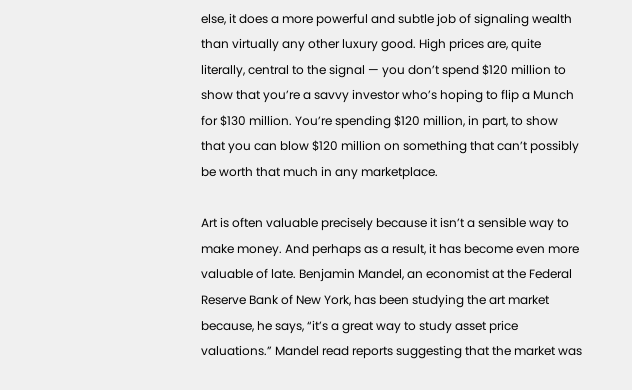else, it does a more powerful and subtle job of signaling wealth than virtually any other luxury good. High prices are, quite literally, central to the signal — you don’t spend $120 million to show that you’re a savvy investor who’s hoping to flip a Munch for $130 million. You’re spending $120 million, in part, to show that you can blow $120 million on something that can’t possibly be worth that much in any marketplace.

Art is often valuable precisely because it isn’t a sensible way to make money. And perhaps as a result, it has become even more valuable of late. Benjamin Mandel, an economist at the Federal Reserve Bank of New York, has been studying the art market because, he says, “it’s a great way to study asset price valuations.” Mandel read reports suggesting that the market was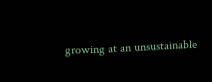growing at an unsustainable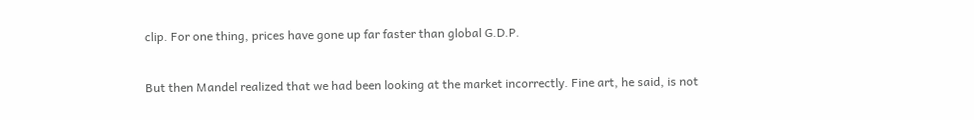clip. For one thing, prices have gone up far faster than global G.D.P.

But then Mandel realized that we had been looking at the market incorrectly. Fine art, he said, is not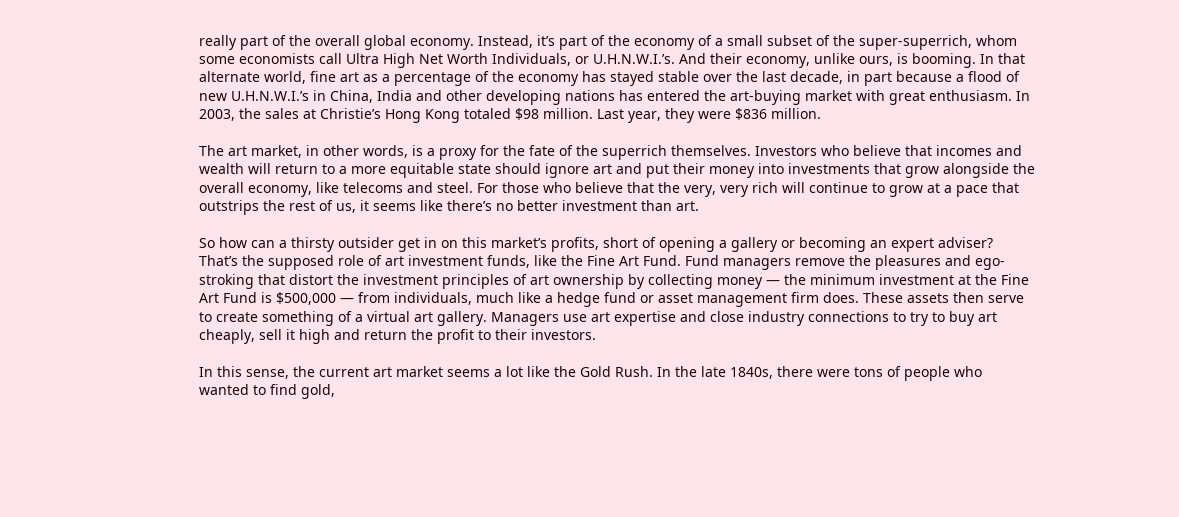really part of the overall global economy. Instead, it’s part of the economy of a small subset of the super-superrich, whom some economists call Ultra High Net Worth Individuals, or U.H.N.W.I.’s. And their economy, unlike ours, is booming. In that alternate world, fine art as a percentage of the economy has stayed stable over the last decade, in part because a flood of new U.H.N.W.I.’s in China, India and other developing nations has entered the art-buying market with great enthusiasm. In 2003, the sales at Christie’s Hong Kong totaled $98 million. Last year, they were $836 million.

The art market, in other words, is a proxy for the fate of the superrich themselves. Investors who believe that incomes and wealth will return to a more equitable state should ignore art and put their money into investments that grow alongside the overall economy, like telecoms and steel. For those who believe that the very, very rich will continue to grow at a pace that outstrips the rest of us, it seems like there’s no better investment than art.

So how can a thirsty outsider get in on this market’s profits, short of opening a gallery or becoming an expert adviser? That’s the supposed role of art investment funds, like the Fine Art Fund. Fund managers remove the pleasures and ego-stroking that distort the investment principles of art ownership by collecting money — the minimum investment at the Fine Art Fund is $500,000 — from individuals, much like a hedge fund or asset management firm does. These assets then serve to create something of a virtual art gallery. Managers use art expertise and close industry connections to try to buy art cheaply, sell it high and return the profit to their investors.

In this sense, the current art market seems a lot like the Gold Rush. In the late 1840s, there were tons of people who wanted to find gold,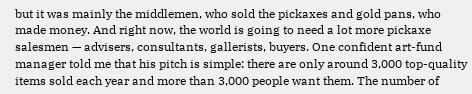but it was mainly the middlemen, who sold the pickaxes and gold pans, who made money. And right now, the world is going to need a lot more pickaxe salesmen — advisers, consultants, gallerists, buyers. One confident art-fund manager told me that his pitch is simple: there are only around 3,000 top-quality items sold each year and more than 3,000 people want them. The number of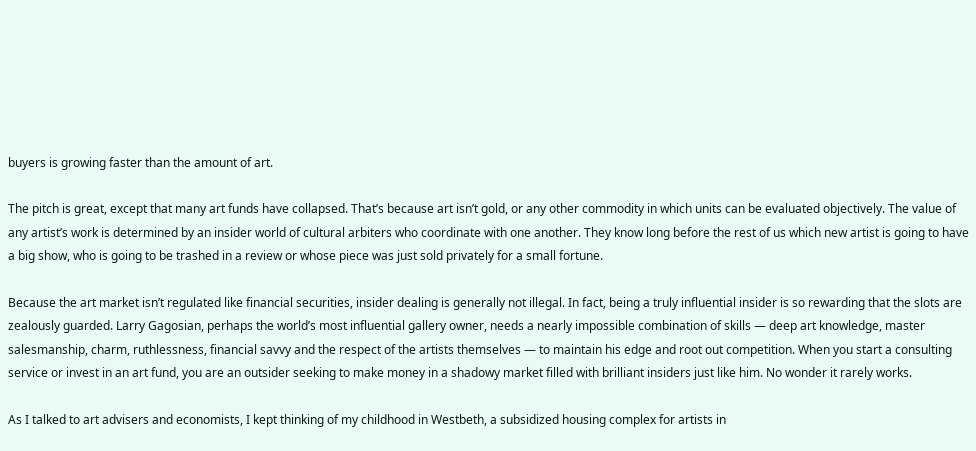buyers is growing faster than the amount of art.

The pitch is great, except that many art funds have collapsed. That’s because art isn’t gold, or any other commodity in which units can be evaluated objectively. The value of any artist’s work is determined by an insider world of cultural arbiters who coordinate with one another. They know long before the rest of us which new artist is going to have a big show, who is going to be trashed in a review or whose piece was just sold privately for a small fortune.

Because the art market isn’t regulated like financial securities, insider dealing is generally not illegal. In fact, being a truly influential insider is so rewarding that the slots are zealously guarded. Larry Gagosian, perhaps the world’s most influential gallery owner, needs a nearly impossible combination of skills — deep art knowledge, master salesmanship, charm, ruthlessness, financial savvy and the respect of the artists themselves — to maintain his edge and root out competition. When you start a consulting service or invest in an art fund, you are an outsider seeking to make money in a shadowy market filled with brilliant insiders just like him. No wonder it rarely works.

As I talked to art advisers and economists, I kept thinking of my childhood in Westbeth, a subsidized housing complex for artists in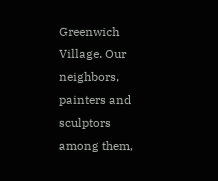Greenwich Village. Our neighbors, painters and sculptors among them,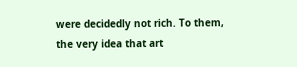were decidedly not rich. To them, the very idea that art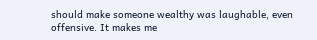should make someone wealthy was laughable, even offensive. It makes me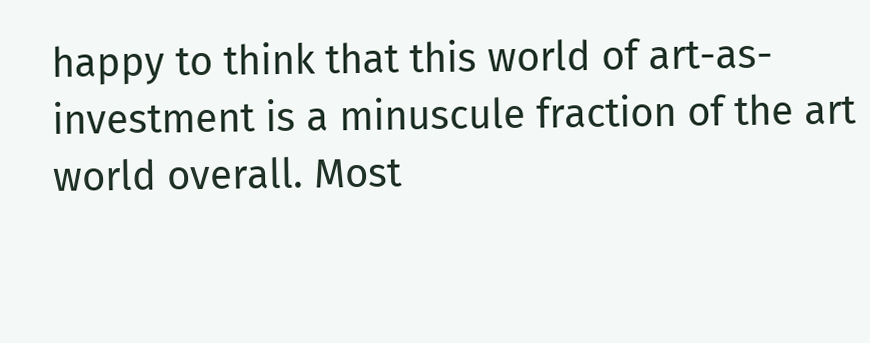happy to think that this world of art-as-investment is a minuscule fraction of the art world overall. Most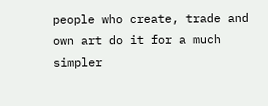people who create, trade and own art do it for a much simpler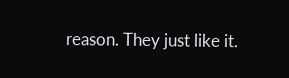reason. They just like it.